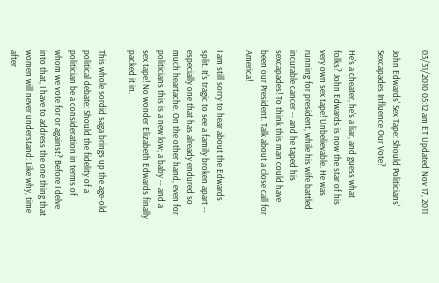03/31/2010 05:12 am ET Updated Nov 17, 2011

John Edwards' Sex Tape: Should Politicians' Sexcapades Influence Our Vote?

He's a cheater, he's a liar, and guess what folks? John Edwards is now the star of his very own sex tape! Unbelievable. He was running for president, while his wife battled incurable cancer -- and he taped his sexcapades! To think this man could have been our President. Talk about a close call for America!

I am still sorry to hear about the Edwards split. It's tragic to see a family broken apart -- especially one that has already endured so much heartache. On the other hand, even for politicians this is a new low; a baby -- and a sex tape! No wonder Elizabeth Edwards finally packed it in.

This whole sordid saga brings up the age-old political debate: Should the fidelity of a politician be a consideration in terms of whom we vote for or against? Before I delve into that, I have to address the one thing that women will never understand: Like why, time after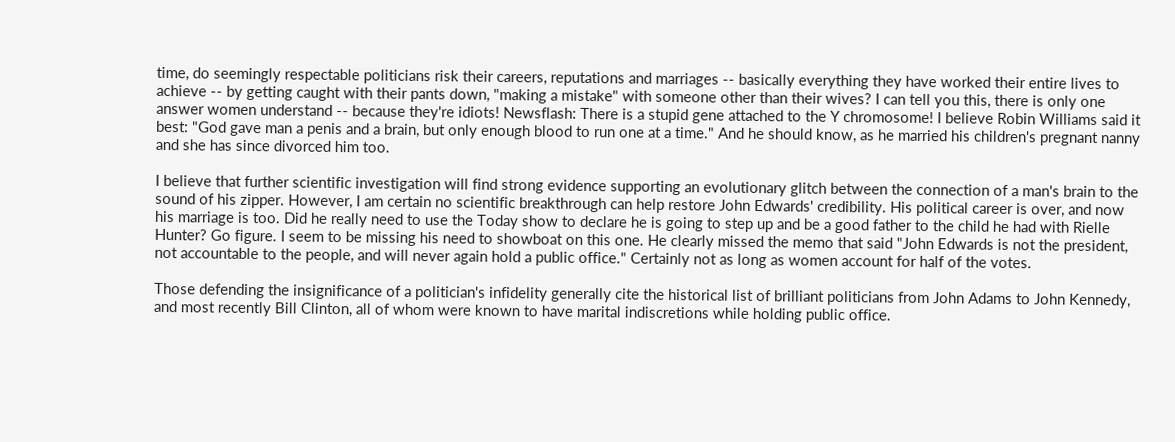time, do seemingly respectable politicians risk their careers, reputations and marriages -- basically everything they have worked their entire lives to achieve -- by getting caught with their pants down, "making a mistake" with someone other than their wives? I can tell you this, there is only one answer women understand -- because they're idiots! Newsflash: There is a stupid gene attached to the Y chromosome! I believe Robin Williams said it best: "God gave man a penis and a brain, but only enough blood to run one at a time." And he should know, as he married his children's pregnant nanny and she has since divorced him too.

I believe that further scientific investigation will find strong evidence supporting an evolutionary glitch between the connection of a man's brain to the sound of his zipper. However, I am certain no scientific breakthrough can help restore John Edwards' credibility. His political career is over, and now his marriage is too. Did he really need to use the Today show to declare he is going to step up and be a good father to the child he had with Rielle Hunter? Go figure. I seem to be missing his need to showboat on this one. He clearly missed the memo that said "John Edwards is not the president, not accountable to the people, and will never again hold a public office." Certainly not as long as women account for half of the votes.

Those defending the insignificance of a politician's infidelity generally cite the historical list of brilliant politicians from John Adams to John Kennedy, and most recently Bill Clinton, all of whom were known to have marital indiscretions while holding public office.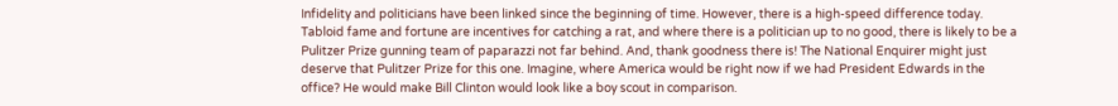Infidelity and politicians have been linked since the beginning of time. However, there is a high-speed difference today. Tabloid fame and fortune are incentives for catching a rat, and where there is a politician up to no good, there is likely to be a Pulitzer Prize gunning team of paparazzi not far behind. And, thank goodness there is! The National Enquirer might just deserve that Pulitzer Prize for this one. Imagine, where America would be right now if we had President Edwards in the office? He would make Bill Clinton would look like a boy scout in comparison.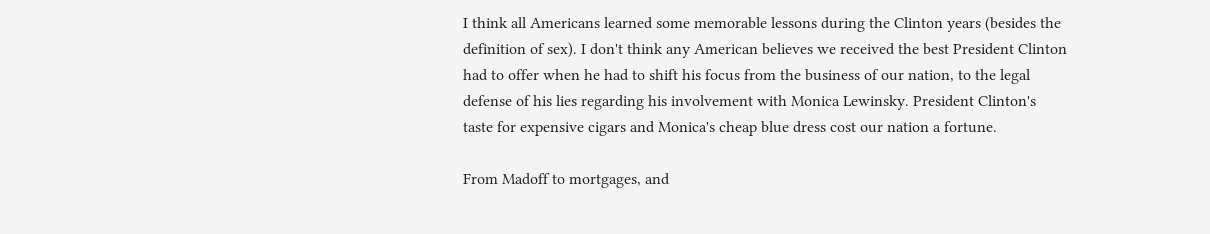I think all Americans learned some memorable lessons during the Clinton years (besides the definition of sex). I don't think any American believes we received the best President Clinton had to offer when he had to shift his focus from the business of our nation, to the legal defense of his lies regarding his involvement with Monica Lewinsky. President Clinton's taste for expensive cigars and Monica's cheap blue dress cost our nation a fortune.

From Madoff to mortgages, and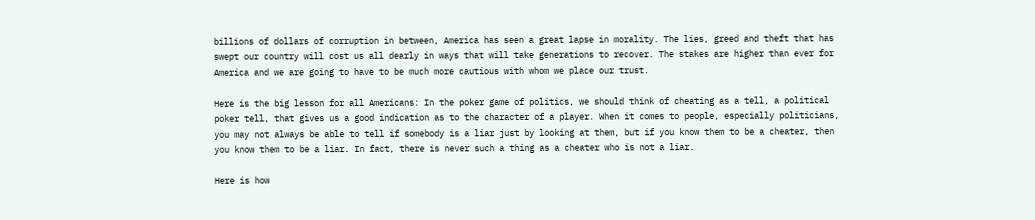billions of dollars of corruption in between, America has seen a great lapse in morality. The lies, greed and theft that has swept our country will cost us all dearly in ways that will take generations to recover. The stakes are higher than ever for America and we are going to have to be much more cautious with whom we place our trust.

Here is the big lesson for all Americans: In the poker game of politics, we should think of cheating as a tell, a political poker tell, that gives us a good indication as to the character of a player. When it comes to people, especially politicians, you may not always be able to tell if somebody is a liar just by looking at them, but if you know them to be a cheater, then you know them to be a liar. In fact, there is never such a thing as a cheater who is not a liar.

Here is how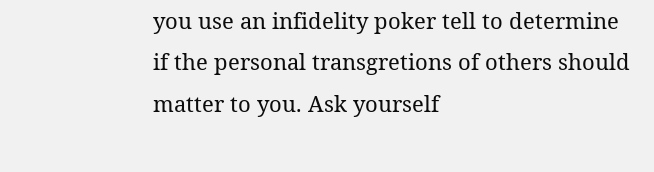you use an infidelity poker tell to determine if the personal transgretions of others should matter to you. Ask yourself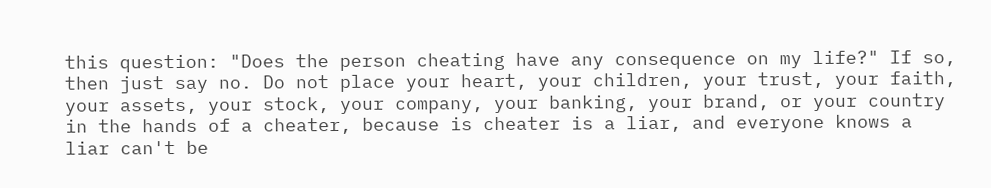this question: "Does the person cheating have any consequence on my life?" If so, then just say no. Do not place your heart, your children, your trust, your faith, your assets, your stock, your company, your banking, your brand, or your country in the hands of a cheater, because is cheater is a liar, and everyone knows a liar can't be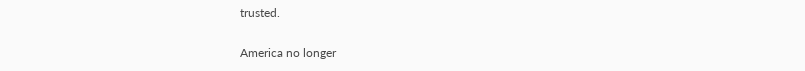trusted.

America no longer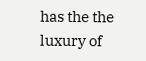has the the luxury of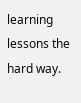learning lessons the hard way.